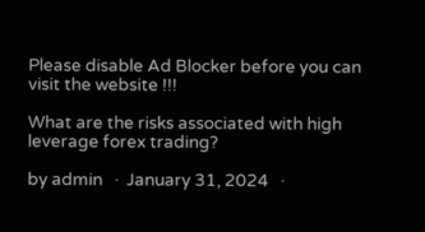Please disable Ad Blocker before you can visit the website !!!

What are the risks associated with high leverage forex trading?

by admin   ·  January 31, 2024   ·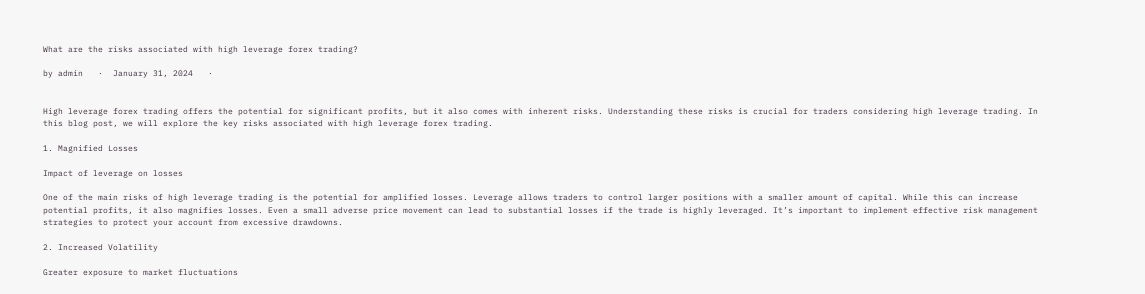What are the risks associated with high leverage forex trading?

by admin   ·  January 31, 2024   ·


High leverage forex trading offers the potential for significant profits, but it also comes with inherent risks. Understanding these risks is crucial for traders considering high leverage trading. In this blog post, we will explore the key risks associated with high leverage forex trading.

1. Magnified Losses

Impact of leverage on losses

One of the main risks of high leverage trading is the potential for amplified losses. Leverage allows traders to control larger positions with a smaller amount of capital. While this can increase potential profits, it also magnifies losses. Even a small adverse price movement can lead to substantial losses if the trade is highly leveraged. It’s important to implement effective risk management strategies to protect your account from excessive drawdowns.

2. Increased Volatility

Greater exposure to market fluctuations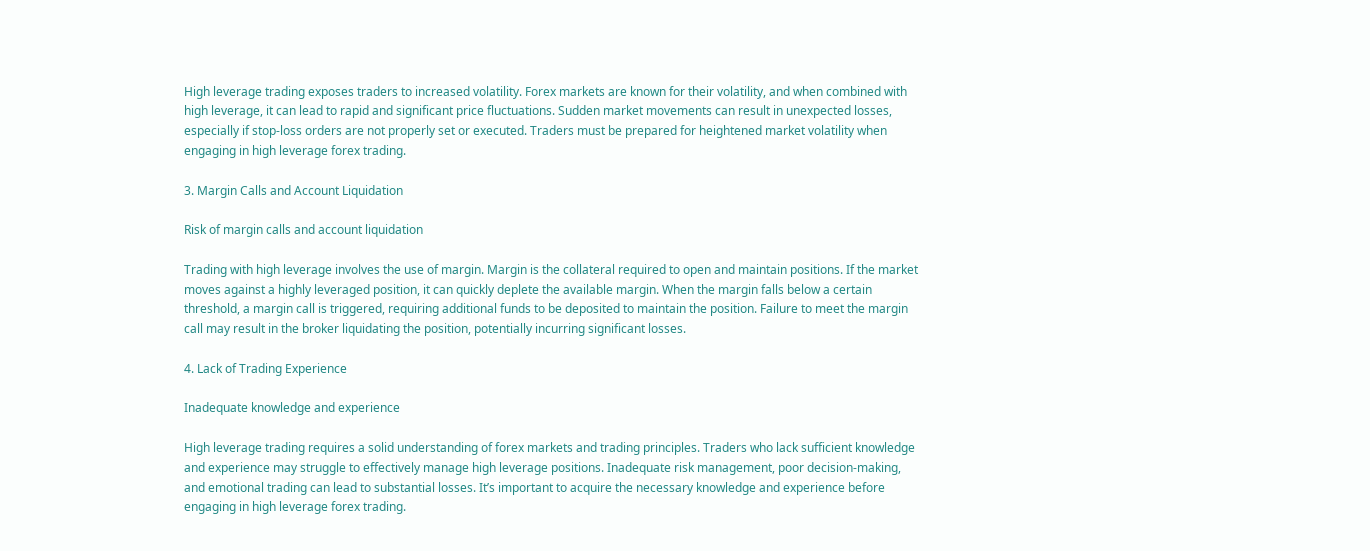High leverage trading exposes traders to increased volatility. Forex markets are known for their volatility, and when combined with high leverage, it can lead to rapid and significant price fluctuations. Sudden market movements can result in unexpected losses, especially if stop-loss orders are not properly set or executed. Traders must be prepared for heightened market volatility when engaging in high leverage forex trading.

3. Margin Calls and Account Liquidation

Risk of margin calls and account liquidation

Trading with high leverage involves the use of margin. Margin is the collateral required to open and maintain positions. If the market moves against a highly leveraged position, it can quickly deplete the available margin. When the margin falls below a certain threshold, a margin call is triggered, requiring additional funds to be deposited to maintain the position. Failure to meet the margin call may result in the broker liquidating the position, potentially incurring significant losses.

4. Lack of Trading Experience

Inadequate knowledge and experience

High leverage trading requires a solid understanding of forex markets and trading principles. Traders who lack sufficient knowledge and experience may struggle to effectively manage high leverage positions. Inadequate risk management, poor decision-making, and emotional trading can lead to substantial losses. It’s important to acquire the necessary knowledge and experience before engaging in high leverage forex trading.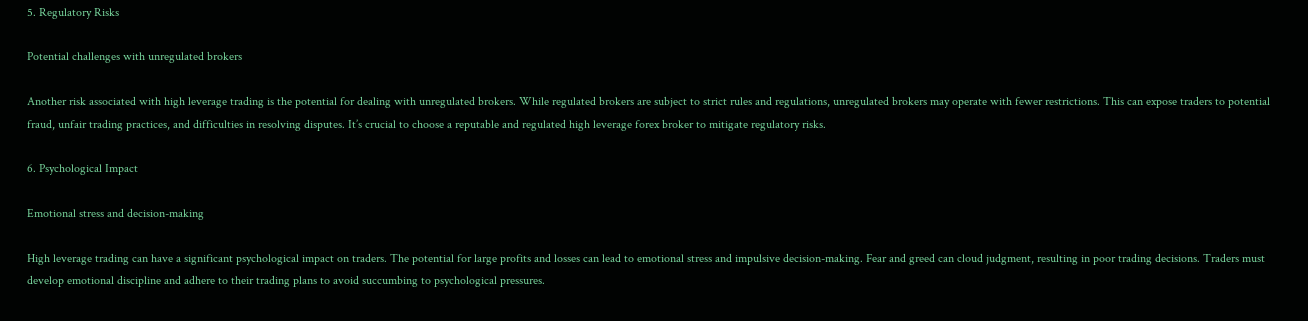5. Regulatory Risks

Potential challenges with unregulated brokers

Another risk associated with high leverage trading is the potential for dealing with unregulated brokers. While regulated brokers are subject to strict rules and regulations, unregulated brokers may operate with fewer restrictions. This can expose traders to potential fraud, unfair trading practices, and difficulties in resolving disputes. It’s crucial to choose a reputable and regulated high leverage forex broker to mitigate regulatory risks.

6. Psychological Impact

Emotional stress and decision-making

High leverage trading can have a significant psychological impact on traders. The potential for large profits and losses can lead to emotional stress and impulsive decision-making. Fear and greed can cloud judgment, resulting in poor trading decisions. Traders must develop emotional discipline and adhere to their trading plans to avoid succumbing to psychological pressures.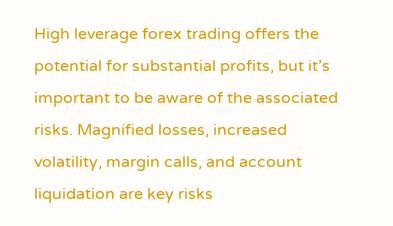High leverage forex trading offers the potential for substantial profits, but it’s important to be aware of the associated risks. Magnified losses, increased volatility, margin calls, and account liquidation are key risks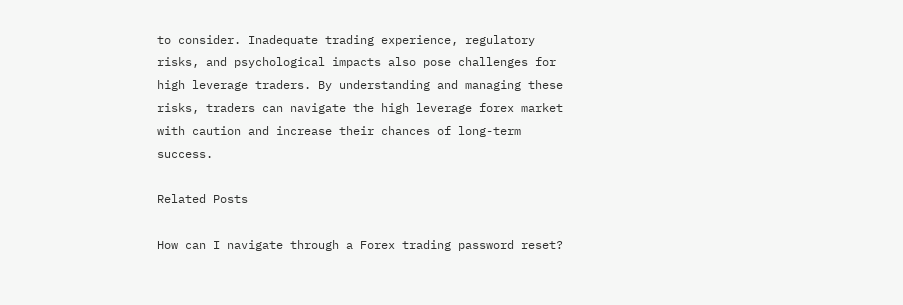to consider. Inadequate trading experience, regulatory risks, and psychological impacts also pose challenges for high leverage traders. By understanding and managing these risks, traders can navigate the high leverage forex market with caution and increase their chances of long-term success.

Related Posts

How can I navigate through a Forex trading password reset?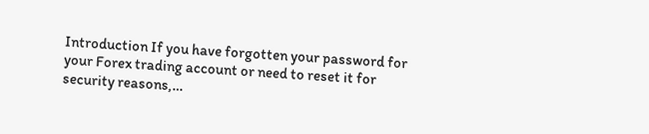Introduction If you have forgotten your password for your Forex trading account or need to reset it for security reasons,…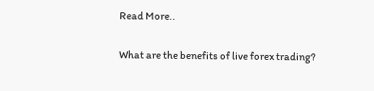Read More..

What are the benefits of live forex trading?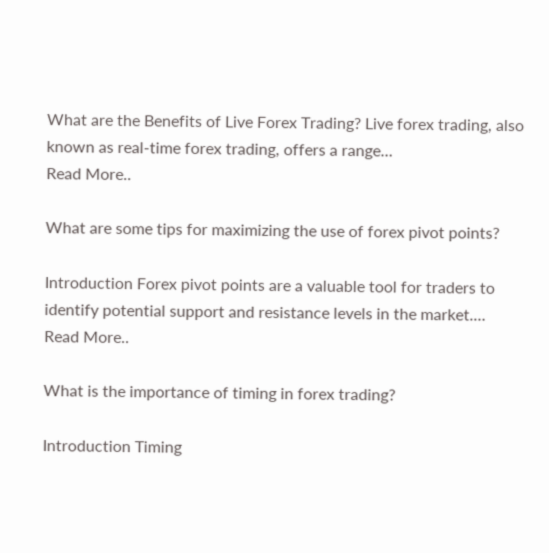What are the Benefits of Live Forex Trading? Live forex trading, also known as real-time forex trading, offers a range…
Read More..

What are some tips for maximizing the use of forex pivot points?

Introduction Forex pivot points are a valuable tool for traders to identify potential support and resistance levels in the market.…
Read More..

What is the importance of timing in forex trading?

Introduction Timing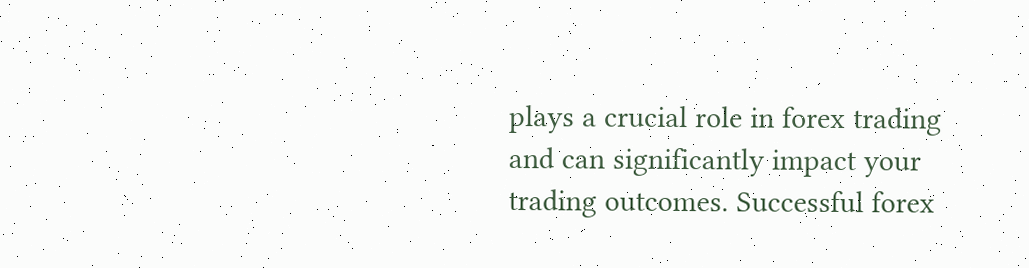plays a crucial role in forex trading and can significantly impact your trading outcomes. Successful forex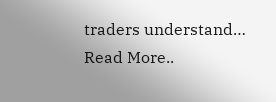traders understand…
Read More..